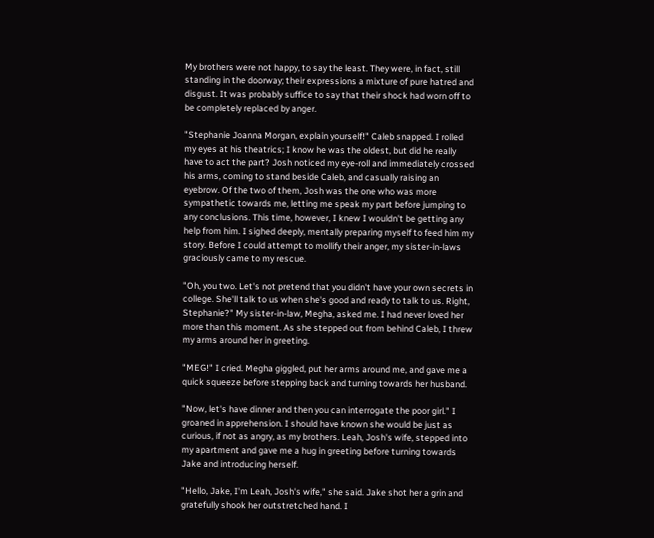My brothers were not happy, to say the least. They were, in fact, still standing in the doorway; their expressions a mixture of pure hatred and disgust. It was probably suffice to say that their shock had worn off to be completely replaced by anger.

"Stephanie Joanna Morgan, explain yourself!" Caleb snapped. I rolled my eyes at his theatrics; I know he was the oldest, but did he really have to act the part? Josh noticed my eye-roll and immediately crossed his arms, coming to stand beside Caleb, and casually raising an eyebrow. Of the two of them, Josh was the one who was more sympathetic towards me, letting me speak my part before jumping to any conclusions. This time, however, I knew I wouldn't be getting any help from him. I sighed deeply, mentally preparing myself to feed him my story. Before I could attempt to mollify their anger, my sister-in-laws graciously came to my rescue.

"Oh, you two. Let's not pretend that you didn't have your own secrets in college. She'll talk to us when she's good and ready to talk to us. Right, Stephanie?" My sister-in-law, Megha, asked me. I had never loved her more than this moment. As she stepped out from behind Caleb, I threw my arms around her in greeting.

"MEG!" I cried. Megha giggled, put her arms around me, and gave me a quick squeeze before stepping back and turning towards her husband.

"Now, let's have dinner and then you can interrogate the poor girl." I groaned in apprehension. I should have known she would be just as curious, if not as angry, as my brothers. Leah, Josh's wife, stepped into my apartment and gave me a hug in greeting before turning towards Jake and introducing herself.

"Hello, Jake, I'm Leah, Josh's wife," she said. Jake shot her a grin and gratefully shook her outstretched hand. I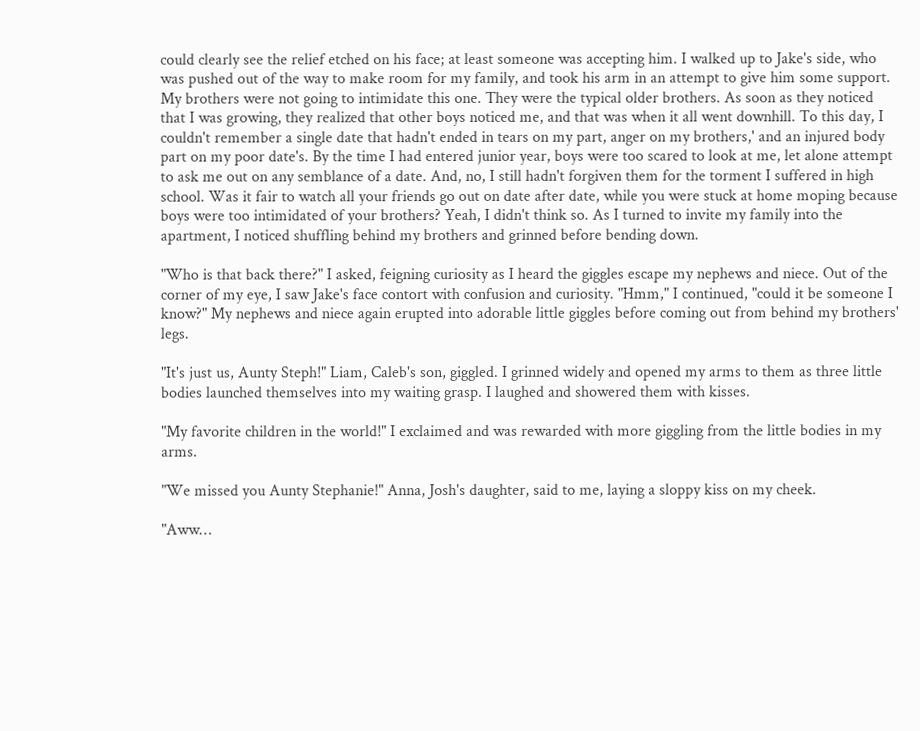could clearly see the relief etched on his face; at least someone was accepting him. I walked up to Jake's side, who was pushed out of the way to make room for my family, and took his arm in an attempt to give him some support. My brothers were not going to intimidate this one. They were the typical older brothers. As soon as they noticed that I was growing, they realized that other boys noticed me, and that was when it all went downhill. To this day, I couldn't remember a single date that hadn't ended in tears on my part, anger on my brothers,' and an injured body part on my poor date's. By the time I had entered junior year, boys were too scared to look at me, let alone attempt to ask me out on any semblance of a date. And, no, I still hadn't forgiven them for the torment I suffered in high school. Was it fair to watch all your friends go out on date after date, while you were stuck at home moping because boys were too intimidated of your brothers? Yeah, I didn't think so. As I turned to invite my family into the apartment, I noticed shuffling behind my brothers and grinned before bending down.

"Who is that back there?" I asked, feigning curiosity as I heard the giggles escape my nephews and niece. Out of the corner of my eye, I saw Jake's face contort with confusion and curiosity. "Hmm," I continued, "could it be someone I know?" My nephews and niece again erupted into adorable little giggles before coming out from behind my brothers' legs.

"It's just us, Aunty Steph!" Liam, Caleb's son, giggled. I grinned widely and opened my arms to them as three little bodies launched themselves into my waiting grasp. I laughed and showered them with kisses.

"My favorite children in the world!" I exclaimed and was rewarded with more giggling from the little bodies in my arms.

"We missed you Aunty Stephanie!" Anna, Josh's daughter, said to me, laying a sloppy kiss on my cheek.

"Aww…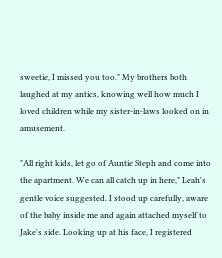sweetie, I missed you too." My brothers both laughed at my antics, knowing well how much I loved children while my sister-in-laws looked on in amusement.

"All right kids, let go of Auntie Steph and come into the apartment. We can all catch up in here," Leah's gentle voice suggested. I stood up carefully, aware of the baby inside me and again attached myself to Jake's side. Looking up at his face, I registered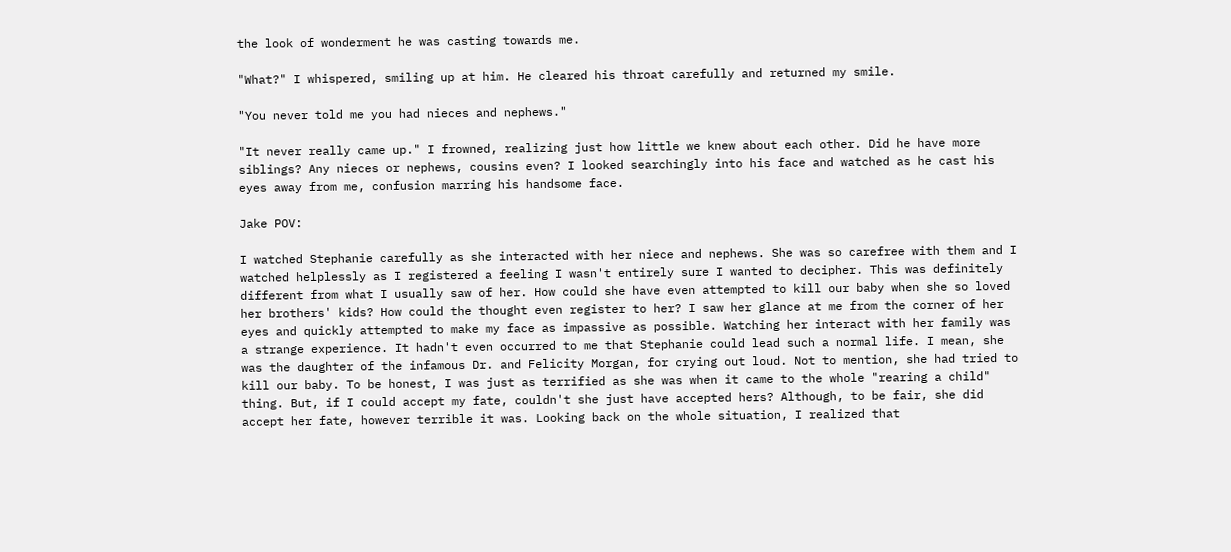the look of wonderment he was casting towards me.

"What?" I whispered, smiling up at him. He cleared his throat carefully and returned my smile.

"You never told me you had nieces and nephews."

"It never really came up." I frowned, realizing just how little we knew about each other. Did he have more siblings? Any nieces or nephews, cousins even? I looked searchingly into his face and watched as he cast his eyes away from me, confusion marring his handsome face.

Jake POV:

I watched Stephanie carefully as she interacted with her niece and nephews. She was so carefree with them and I watched helplessly as I registered a feeling I wasn't entirely sure I wanted to decipher. This was definitely different from what I usually saw of her. How could she have even attempted to kill our baby when she so loved her brothers' kids? How could the thought even register to her? I saw her glance at me from the corner of her eyes and quickly attempted to make my face as impassive as possible. Watching her interact with her family was a strange experience. It hadn't even occurred to me that Stephanie could lead such a normal life. I mean, she was the daughter of the infamous Dr. and Felicity Morgan, for crying out loud. Not to mention, she had tried to kill our baby. To be honest, I was just as terrified as she was when it came to the whole "rearing a child" thing. But, if I could accept my fate, couldn't she just have accepted hers? Although, to be fair, she did accept her fate, however terrible it was. Looking back on the whole situation, I realized that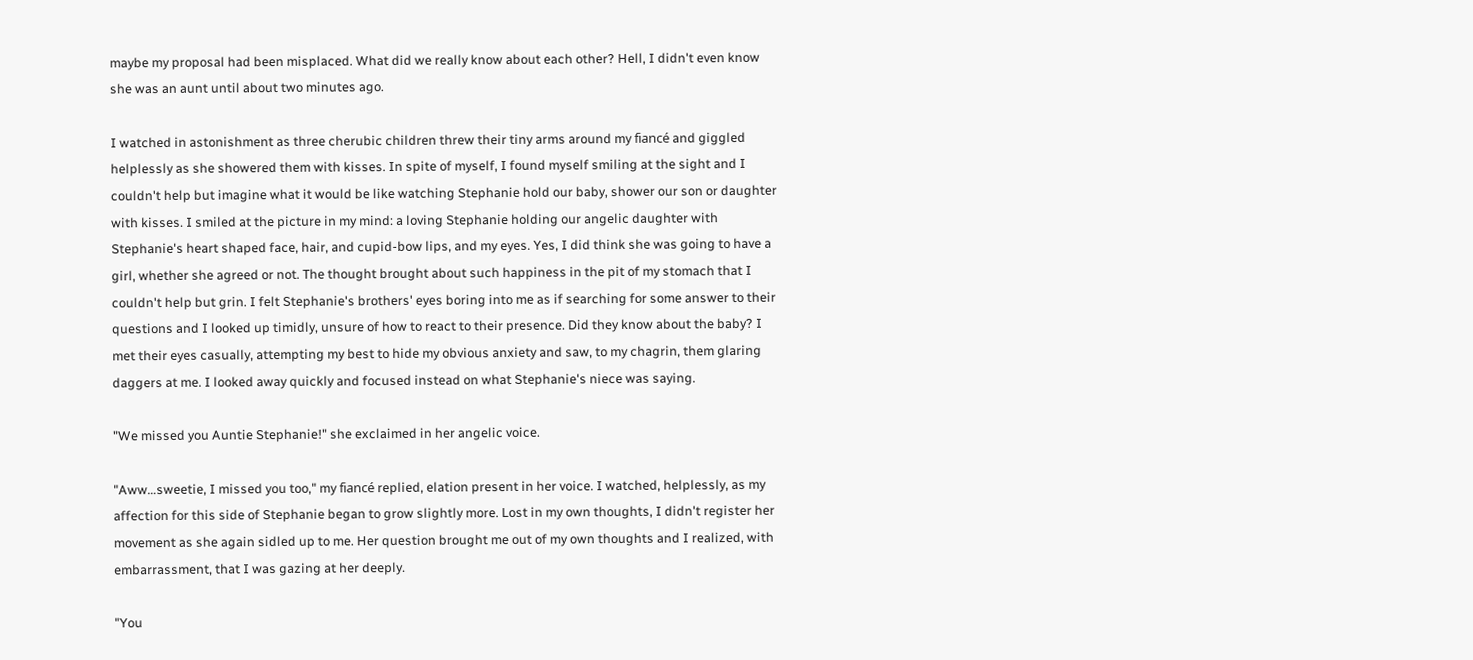maybe my proposal had been misplaced. What did we really know about each other? Hell, I didn't even know she was an aunt until about two minutes ago.

I watched in astonishment as three cherubic children threw their tiny arms around my fiancé and giggled helplessly as she showered them with kisses. In spite of myself, I found myself smiling at the sight and I couldn't help but imagine what it would be like watching Stephanie hold our baby, shower our son or daughter with kisses. I smiled at the picture in my mind: a loving Stephanie holding our angelic daughter with Stephanie's heart shaped face, hair, and cupid-bow lips, and my eyes. Yes, I did think she was going to have a girl, whether she agreed or not. The thought brought about such happiness in the pit of my stomach that I couldn't help but grin. I felt Stephanie's brothers' eyes boring into me as if searching for some answer to their questions and I looked up timidly, unsure of how to react to their presence. Did they know about the baby? I met their eyes casually, attempting my best to hide my obvious anxiety and saw, to my chagrin, them glaring daggers at me. I looked away quickly and focused instead on what Stephanie's niece was saying.

"We missed you Auntie Stephanie!" she exclaimed in her angelic voice.

"Aww…sweetie, I missed you too," my fiancé replied, elation present in her voice. I watched, helplessly, as my affection for this side of Stephanie began to grow slightly more. Lost in my own thoughts, I didn't register her movement as she again sidled up to me. Her question brought me out of my own thoughts and I realized, with embarrassment, that I was gazing at her deeply.

"You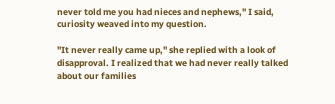never told me you had nieces and nephews," I said, curiosity weaved into my question.

"It never really came up," she replied with a look of disapproval. I realized that we had never really talked about our families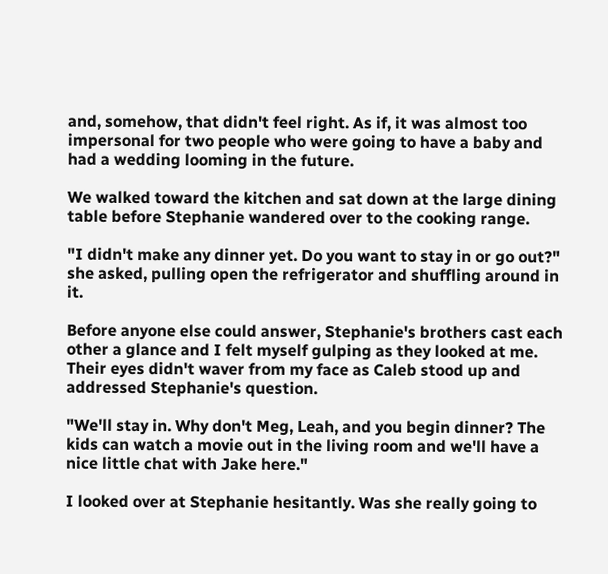and, somehow, that didn't feel right. As if, it was almost too impersonal for two people who were going to have a baby and had a wedding looming in the future.

We walked toward the kitchen and sat down at the large dining table before Stephanie wandered over to the cooking range.

"I didn't make any dinner yet. Do you want to stay in or go out?" she asked, pulling open the refrigerator and shuffling around in it.

Before anyone else could answer, Stephanie's brothers cast each other a glance and I felt myself gulping as they looked at me. Their eyes didn't waver from my face as Caleb stood up and addressed Stephanie's question.

"We'll stay in. Why don't Meg, Leah, and you begin dinner? The kids can watch a movie out in the living room and we'll have a nice little chat with Jake here."

I looked over at Stephanie hesitantly. Was she really going to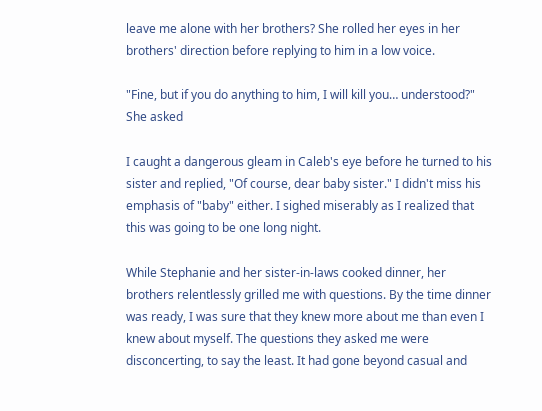leave me alone with her brothers? She rolled her eyes in her brothers' direction before replying to him in a low voice.

"Fine, but if you do anything to him, I will kill you… understood?" She asked

I caught a dangerous gleam in Caleb's eye before he turned to his sister and replied, "Of course, dear baby sister." I didn't miss his emphasis of "baby" either. I sighed miserably as I realized that this was going to be one long night.

While Stephanie and her sister-in-laws cooked dinner, her brothers relentlessly grilled me with questions. By the time dinner was ready, I was sure that they knew more about me than even I knew about myself. The questions they asked me were disconcerting, to say the least. It had gone beyond casual and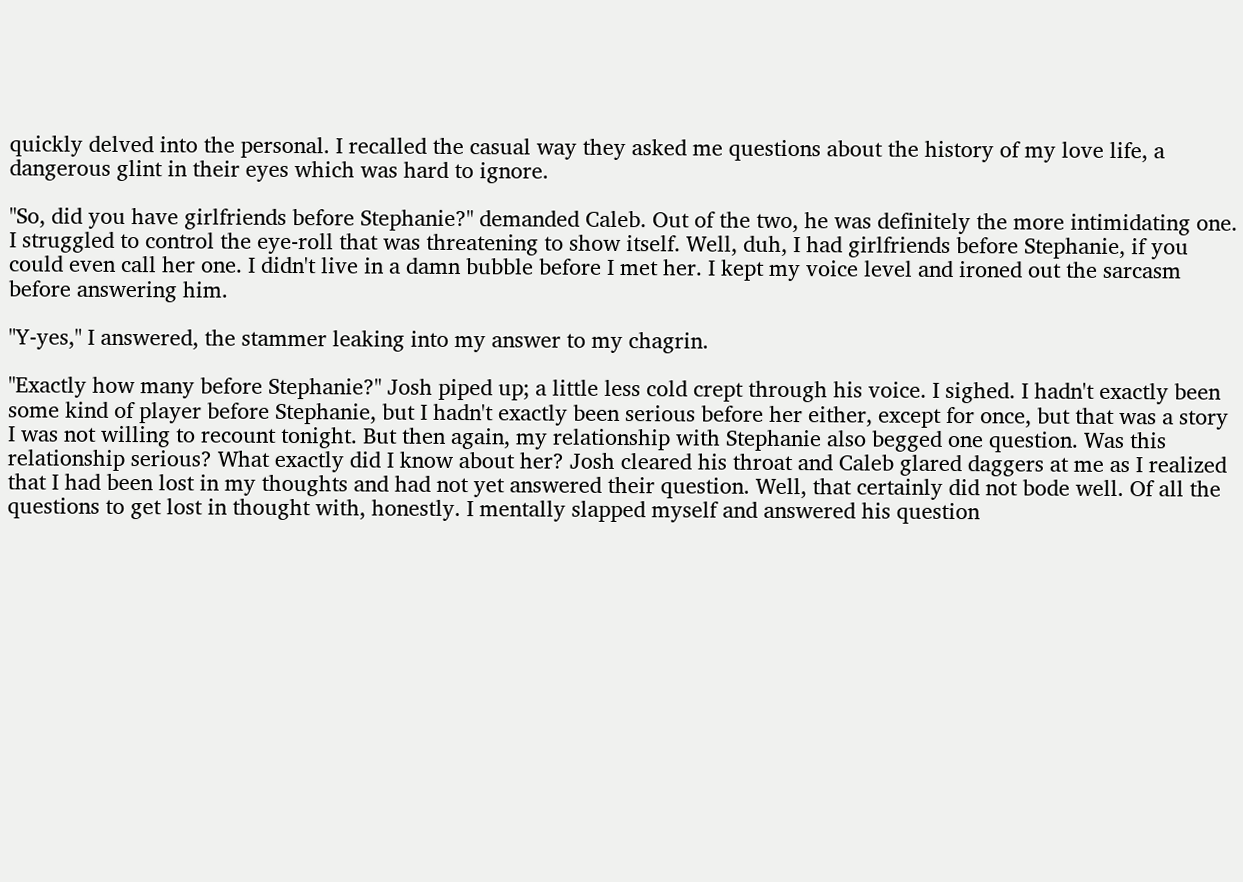quickly delved into the personal. I recalled the casual way they asked me questions about the history of my love life, a dangerous glint in their eyes which was hard to ignore.

"So, did you have girlfriends before Stephanie?" demanded Caleb. Out of the two, he was definitely the more intimidating one. I struggled to control the eye-roll that was threatening to show itself. Well, duh, I had girlfriends before Stephanie, if you could even call her one. I didn't live in a damn bubble before I met her. I kept my voice level and ironed out the sarcasm before answering him.

"Y-yes," I answered, the stammer leaking into my answer to my chagrin.

"Exactly how many before Stephanie?" Josh piped up; a little less cold crept through his voice. I sighed. I hadn't exactly been some kind of player before Stephanie, but I hadn't exactly been serious before her either, except for once, but that was a story I was not willing to recount tonight. But then again, my relationship with Stephanie also begged one question. Was this relationship serious? What exactly did I know about her? Josh cleared his throat and Caleb glared daggers at me as I realized that I had been lost in my thoughts and had not yet answered their question. Well, that certainly did not bode well. Of all the questions to get lost in thought with, honestly. I mentally slapped myself and answered his question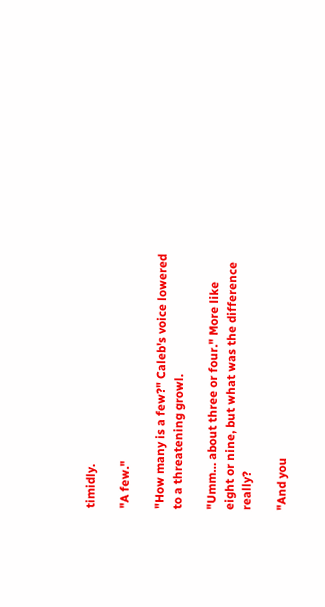timidly.

"A few."

"How many is a few?" Caleb's voice lowered to a threatening growl.

"Umm… about three or four." More like eight or nine, but what was the difference really?

"And you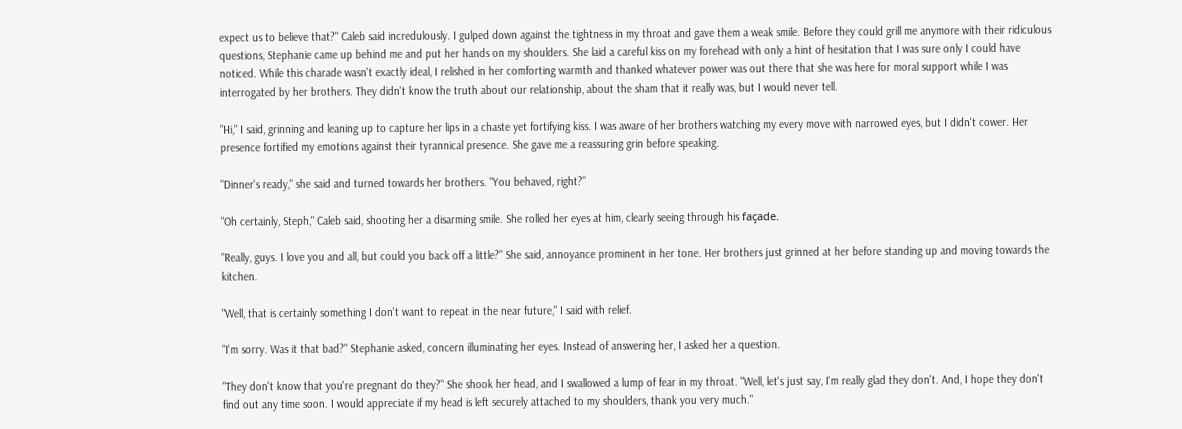expect us to believe that?" Caleb said incredulously. I gulped down against the tightness in my throat and gave them a weak smile. Before they could grill me anymore with their ridiculous questions, Stephanie came up behind me and put her hands on my shoulders. She laid a careful kiss on my forehead with only a hint of hesitation that I was sure only I could have noticed. While this charade wasn't exactly ideal, I relished in her comforting warmth and thanked whatever power was out there that she was here for moral support while I was interrogated by her brothers. They didn't know the truth about our relationship, about the sham that it really was, but I would never tell.

"Hi," I said, grinning and leaning up to capture her lips in a chaste yet fortifying kiss. I was aware of her brothers watching my every move with narrowed eyes, but I didn't cower. Her presence fortified my emotions against their tyrannical presence. She gave me a reassuring grin before speaking.

"Dinner's ready," she said and turned towards her brothers. "You behaved, right?"

"Oh certainly, Steph," Caleb said, shooting her a disarming smile. She rolled her eyes at him, clearly seeing through his façade.

"Really, guys. I love you and all, but could you back off a little?" She said, annoyance prominent in her tone. Her brothers just grinned at her before standing up and moving towards the kitchen.

"Well, that is certainly something I don't want to repeat in the near future," I said with relief.

"I'm sorry. Was it that bad?" Stephanie asked, concern illuminating her eyes. Instead of answering her, I asked her a question.

"They don't know that you're pregnant do they?" She shook her head, and I swallowed a lump of fear in my throat. "Well, let's just say, I'm really glad they don't. And, I hope they don't find out any time soon. I would appreciate if my head is left securely attached to my shoulders, thank you very much."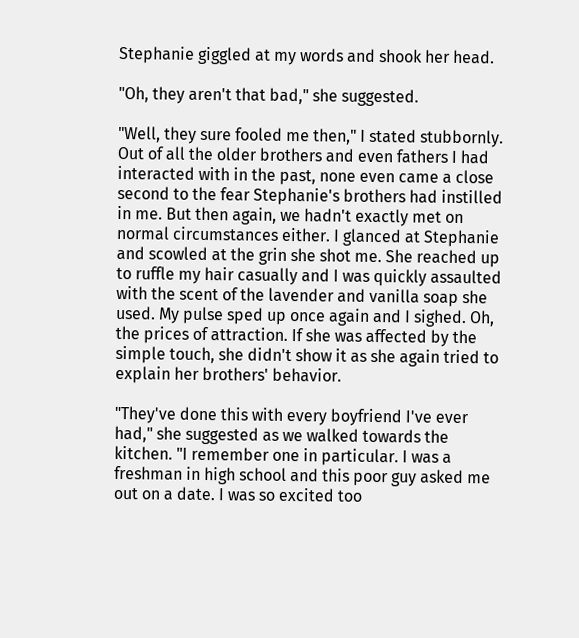Stephanie giggled at my words and shook her head.

"Oh, they aren't that bad," she suggested.

"Well, they sure fooled me then," I stated stubbornly. Out of all the older brothers and even fathers I had interacted with in the past, none even came a close second to the fear Stephanie's brothers had instilled in me. But then again, we hadn't exactly met on normal circumstances either. I glanced at Stephanie and scowled at the grin she shot me. She reached up to ruffle my hair casually and I was quickly assaulted with the scent of the lavender and vanilla soap she used. My pulse sped up once again and I sighed. Oh, the prices of attraction. If she was affected by the simple touch, she didn't show it as she again tried to explain her brothers' behavior.

"They've done this with every boyfriend I've ever had," she suggested as we walked towards the kitchen. "I remember one in particular. I was a freshman in high school and this poor guy asked me out on a date. I was so excited too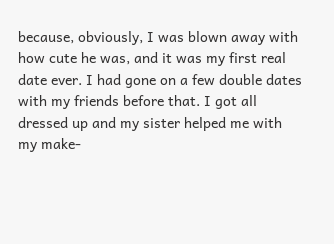because, obviously, I was blown away with how cute he was, and it was my first real date ever. I had gone on a few double dates with my friends before that. I got all dressed up and my sister helped me with my make-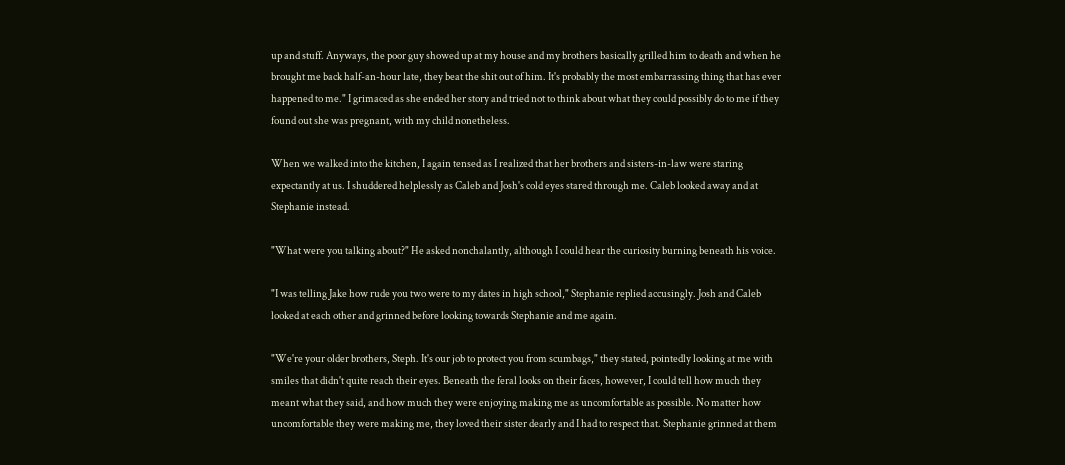up and stuff. Anyways, the poor guy showed up at my house and my brothers basically grilled him to death and when he brought me back half-an-hour late, they beat the shit out of him. It's probably the most embarrassing thing that has ever happened to me." I grimaced as she ended her story and tried not to think about what they could possibly do to me if they found out she was pregnant, with my child nonetheless.

When we walked into the kitchen, I again tensed as I realized that her brothers and sisters-in-law were staring expectantly at us. I shuddered helplessly as Caleb and Josh's cold eyes stared through me. Caleb looked away and at Stephanie instead.

"What were you talking about?" He asked nonchalantly, although I could hear the curiosity burning beneath his voice.

"I was telling Jake how rude you two were to my dates in high school," Stephanie replied accusingly. Josh and Caleb looked at each other and grinned before looking towards Stephanie and me again.

"We're your older brothers, Steph. It's our job to protect you from scumbags," they stated, pointedly looking at me with smiles that didn't quite reach their eyes. Beneath the feral looks on their faces, however, I could tell how much they meant what they said, and how much they were enjoying making me as uncomfortable as possible. No matter how uncomfortable they were making me, they loved their sister dearly and I had to respect that. Stephanie grinned at them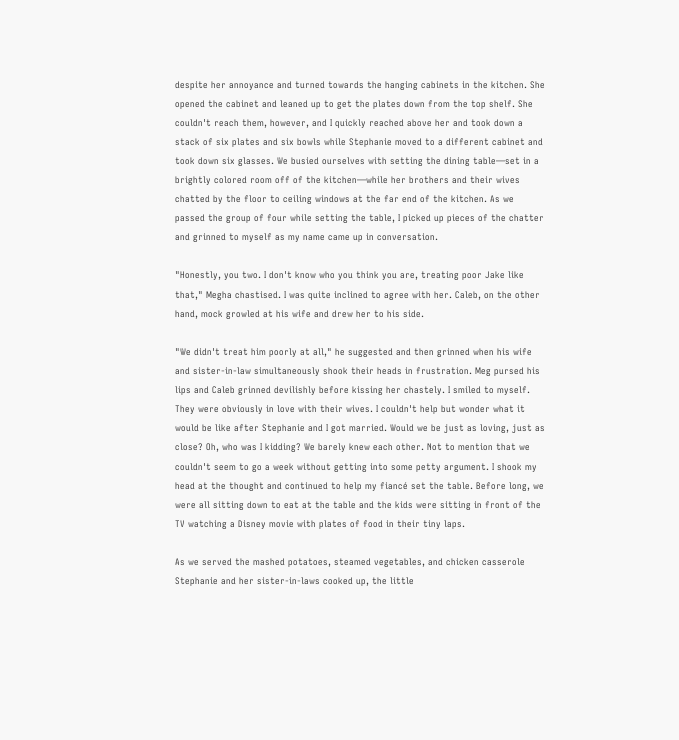despite her annoyance and turned towards the hanging cabinets in the kitchen. She opened the cabinet and leaned up to get the plates down from the top shelf. She couldn't reach them, however, and I quickly reached above her and took down a stack of six plates and six bowls while Stephanie moved to a different cabinet and took down six glasses. We busied ourselves with setting the dining table—set in a brightly colored room off of the kitchen—while her brothers and their wives chatted by the floor to ceiling windows at the far end of the kitchen. As we passed the group of four while setting the table, I picked up pieces of the chatter and grinned to myself as my name came up in conversation.

"Honestly, you two. I don't know who you think you are, treating poor Jake like that," Megha chastised. I was quite inclined to agree with her. Caleb, on the other hand, mock growled at his wife and drew her to his side.

"We didn't treat him poorly at all," he suggested and then grinned when his wife and sister-in-law simultaneously shook their heads in frustration. Meg pursed his lips and Caleb grinned devilishly before kissing her chastely. I smiled to myself. They were obviously in love with their wives. I couldn't help but wonder what it would be like after Stephanie and I got married. Would we be just as loving, just as close? Oh, who was I kidding? We barely knew each other. Not to mention that we couldn't seem to go a week without getting into some petty argument. I shook my head at the thought and continued to help my fiancé set the table. Before long, we were all sitting down to eat at the table and the kids were sitting in front of the TV watching a Disney movie with plates of food in their tiny laps.

As we served the mashed potatoes, steamed vegetables, and chicken casserole Stephanie and her sister-in-laws cooked up, the little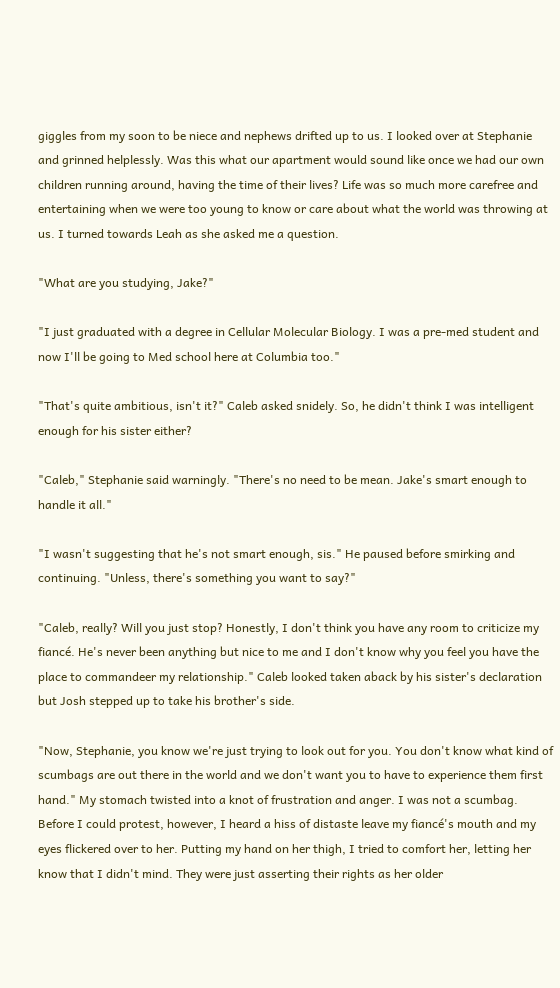giggles from my soon to be niece and nephews drifted up to us. I looked over at Stephanie and grinned helplessly. Was this what our apartment would sound like once we had our own children running around, having the time of their lives? Life was so much more carefree and entertaining when we were too young to know or care about what the world was throwing at us. I turned towards Leah as she asked me a question.

"What are you studying, Jake?"

"I just graduated with a degree in Cellular Molecular Biology. I was a pre-med student and now I'll be going to Med school here at Columbia too."

"That's quite ambitious, isn't it?" Caleb asked snidely. So, he didn't think I was intelligent enough for his sister either?

"Caleb," Stephanie said warningly. "There's no need to be mean. Jake's smart enough to handle it all."

"I wasn't suggesting that he's not smart enough, sis." He paused before smirking and continuing. "Unless, there's something you want to say?"

"Caleb, really? Will you just stop? Honestly, I don't think you have any room to criticize my fiancé. He's never been anything but nice to me and I don't know why you feel you have the place to commandeer my relationship." Caleb looked taken aback by his sister's declaration but Josh stepped up to take his brother's side.

"Now, Stephanie, you know we're just trying to look out for you. You don't know what kind of scumbags are out there in the world and we don't want you to have to experience them first hand." My stomach twisted into a knot of frustration and anger. I was not a scumbag. Before I could protest, however, I heard a hiss of distaste leave my fiancé's mouth and my eyes flickered over to her. Putting my hand on her thigh, I tried to comfort her, letting her know that I didn't mind. They were just asserting their rights as her older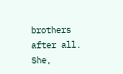brothers after all. She,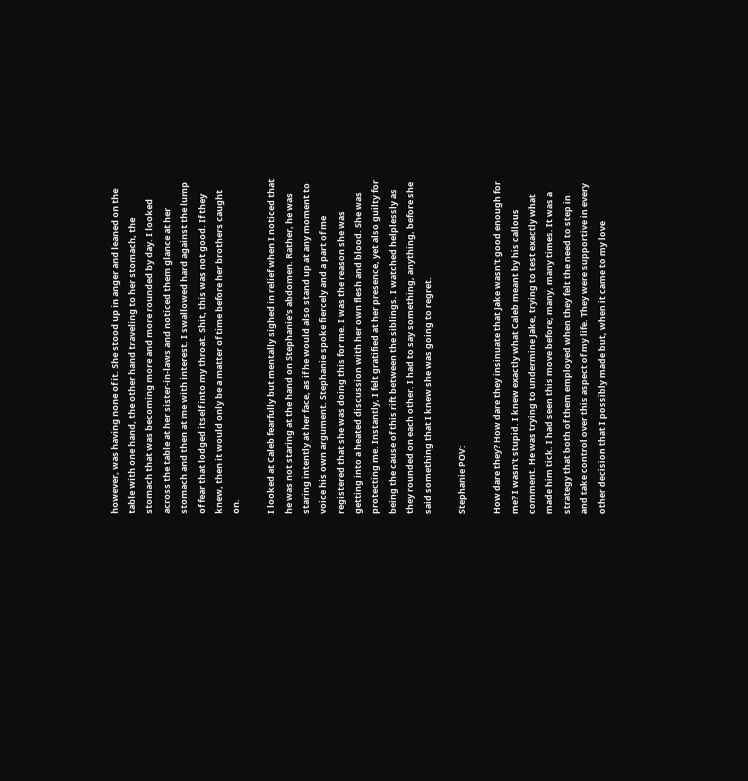however, was having none of it. She stood up in anger and leaned on the table with one hand, the other hand traveling to her stomach, the stomach that was becoming more and more rounded by day. I looked across the table at her sister-in-laws and noticed them glance at her stomach and then at me with interest. I swallowed hard against the lump of fear that lodged itself into my throat. Shit, this was not good. If they knew, then it would only be a matter of time before her brothers caught on.

I looked at Caleb fearfully but mentally sighed in relief when I noticed that he was not staring at the hand on Stephanie's abdomen. Rather, he was staring intently at her face, as if he would also stand up at any moment to voice his own argument. Stephanie spoke fiercely and a part of me registered that she was doing this for me. I was the reason she was getting into a heated discussion with her own flesh and blood. She was protecting me. Instantly, I felt gratified at her presence, yet also guilty for being the cause of this rift between the siblings. I watched helplessly as they rounded on each other. I had to say something, anything, before she said something that I knew she was going to regret.

Stephanie POV:

How dare they? How dare they insinuate that Jake wasn't good enough for me? I wasn't stupid. I knew exactly what Caleb meant by his callous comment. He was trying to undermine Jake, trying to test exactly what made him tick. I had seen this move before; many, many times. It was a strategy that both of them employed when they felt the need to step in and take control over this aspect of my life. They were supportive in every other decision that I possibly made but, when it came to my love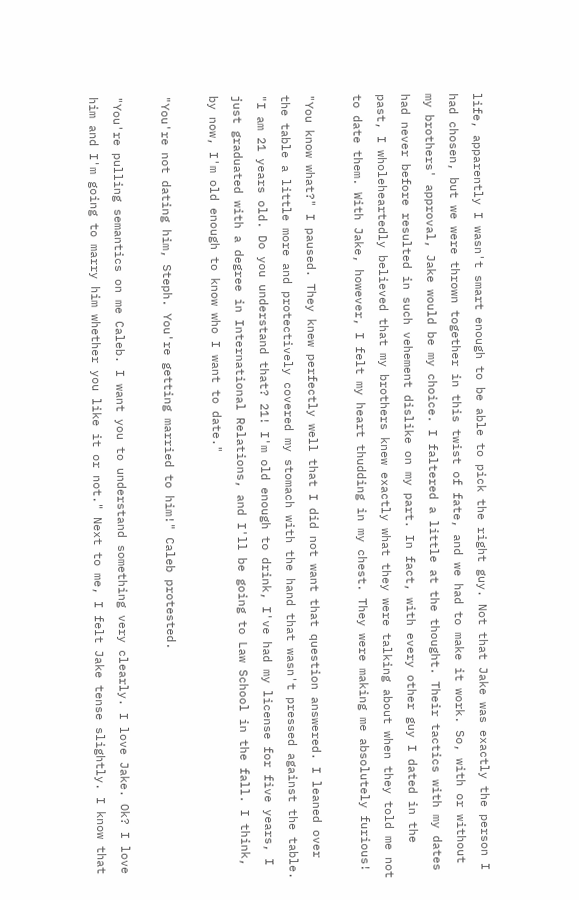life, apparently I wasn't smart enough to be able to pick the right guy. Not that Jake was exactly the person I had chosen, but we were thrown together in this twist of fate, and we had to make it work. So, with or without my brothers' approval, Jake would be my choice. I faltered a little at the thought. Their tactics with my dates had never before resulted in such vehement dislike on my part. In fact, with every other guy I dated in the past, I wholeheartedly believed that my brothers knew exactly what they were talking about when they told me not to date them. With Jake, however, I felt my heart thudding in my chest. They were making me absolutely furious!

"You know what?" I paused. They knew perfectly well that I did not want that question answered. I leaned over the table a little more and protectively covered my stomach with the hand that wasn't pressed against the table. "I am 21 years old. Do you understand that? 21! I'm old enough to drink, I've had my license for five years, I just graduated with a degree in International Relations, and I'll be going to Law School in the fall. I think, by now, I'm old enough to know who I want to date."

"You're not dating him, Steph. You're getting married to him!" Caleb protested.

"You're pulling semantics on me Caleb. I want you to understand something very clearly. I love Jake. Ok? I love him and I'm going to marry him whether you like it or not." Next to me, I felt Jake tense slightly. I know that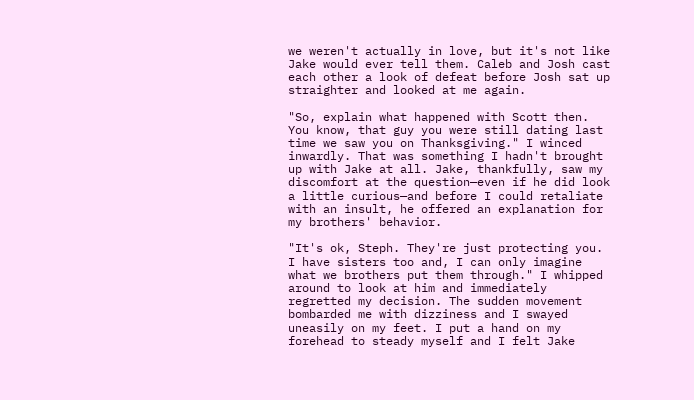we weren't actually in love, but it's not like Jake would ever tell them. Caleb and Josh cast each other a look of defeat before Josh sat up straighter and looked at me again.

"So, explain what happened with Scott then. You know, that guy you were still dating last time we saw you on Thanksgiving." I winced inwardly. That was something I hadn't brought up with Jake at all. Jake, thankfully, saw my discomfort at the question—even if he did look a little curious—and before I could retaliate with an insult, he offered an explanation for my brothers' behavior.

"It's ok, Steph. They're just protecting you. I have sisters too and, I can only imagine what we brothers put them through." I whipped around to look at him and immediately regretted my decision. The sudden movement bombarded me with dizziness and I swayed uneasily on my feet. I put a hand on my forehead to steady myself and I felt Jake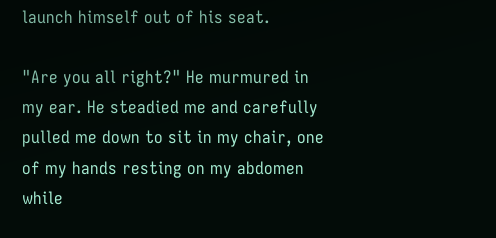launch himself out of his seat.

"Are you all right?" He murmured in my ear. He steadied me and carefully pulled me down to sit in my chair, one of my hands resting on my abdomen while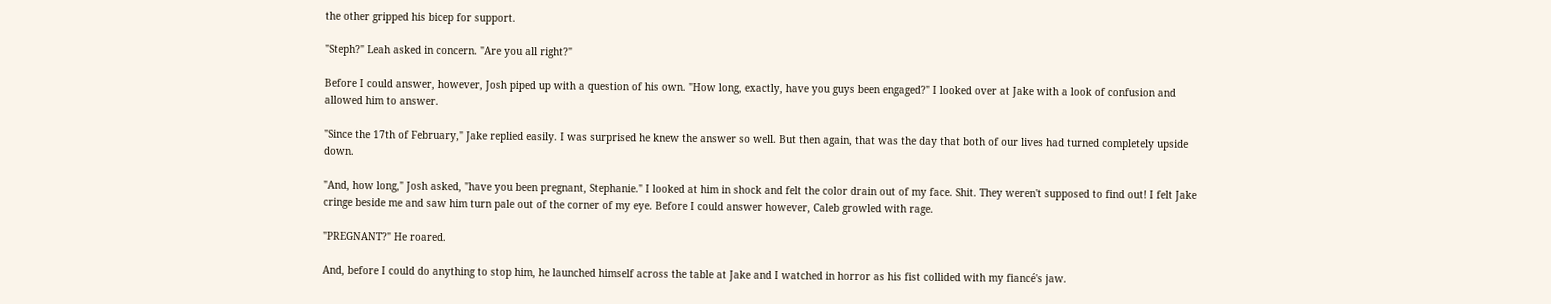the other gripped his bicep for support.

"Steph?" Leah asked in concern. "Are you all right?"

Before I could answer, however, Josh piped up with a question of his own. "How long, exactly, have you guys been engaged?" I looked over at Jake with a look of confusion and allowed him to answer.

"Since the 17th of February," Jake replied easily. I was surprised he knew the answer so well. But then again, that was the day that both of our lives had turned completely upside down.

"And, how long," Josh asked, "have you been pregnant, Stephanie." I looked at him in shock and felt the color drain out of my face. Shit. They weren't supposed to find out! I felt Jake cringe beside me and saw him turn pale out of the corner of my eye. Before I could answer however, Caleb growled with rage.

"PREGNANT?" He roared.

And, before I could do anything to stop him, he launched himself across the table at Jake and I watched in horror as his fist collided with my fiancé's jaw.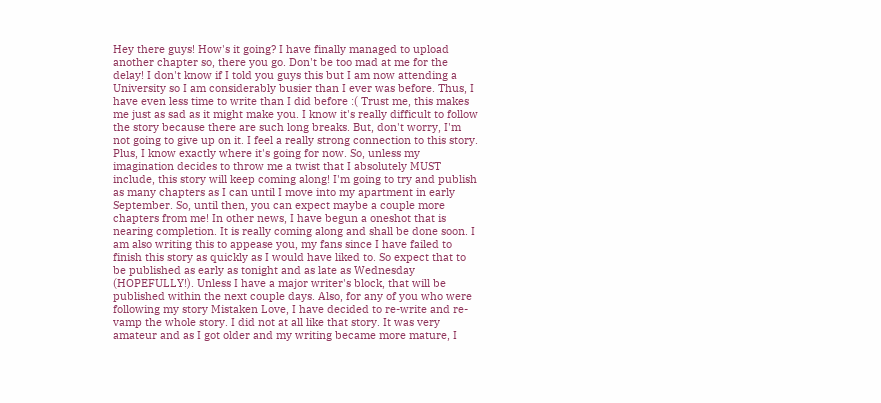Hey there guys! How's it going? I have finally managed to upload another chapter so, there you go. Don't be too mad at me for the delay! I don't know if I told you guys this but I am now attending a University so I am considerably busier than I ever was before. Thus, I have even less time to write than I did before :( Trust me, this makes me just as sad as it might make you. I know it's really difficult to follow the story because there are such long breaks. But, don't worry, I'm not going to give up on it. I feel a really strong connection to this story. Plus, I know exactly where it's going for now. So, unless my imagination decides to throw me a twist that I absolutely MUST include, this story will keep coming along! I'm going to try and publish as many chapters as I can until I move into my apartment in early September. So, until then, you can expect maybe a couple more chapters from me! In other news, I have begun a oneshot that is nearing completion. It is really coming along and shall be done soon. I am also writing this to appease you, my fans since I have failed to finish this story as quickly as I would have liked to. So expect that to be published as early as tonight and as late as Wednesday (HOPEFULLY!). Unless I have a major writer's block, that will be published within the next couple days. Also, for any of you who were following my story Mistaken Love, I have decided to re-write and re-vamp the whole story. I did not at all like that story. It was very amateur and as I got older and my writing became more mature, I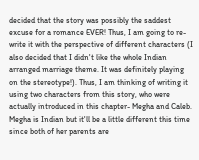decided that the story was possibly the saddest excuse for a romance EVER! Thus, I am going to re-write it with the perspective of different characters (I also decided that I didn't like the whole Indian arranged marriage theme. It was definitely playing on the stereotype!). Thus, I am thinking of writing it using two characters from this story, who were actually introduced in this chapter- Megha and Caleb. Megha is Indian but it'll be a little different this time since both of her parents are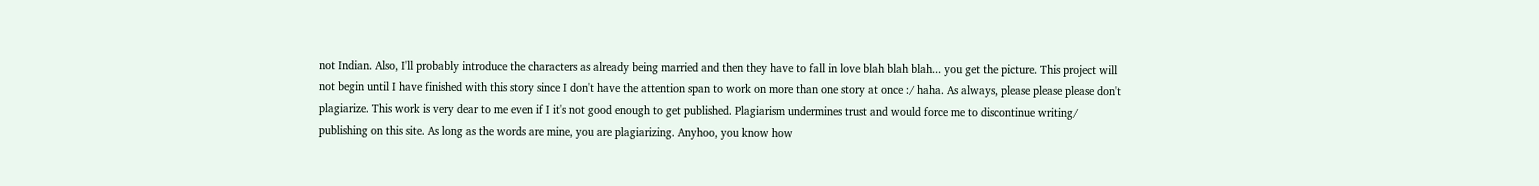not Indian. Also, I'll probably introduce the characters as already being married and then they have to fall in love blah blah blah... you get the picture. This project will not begin until I have finished with this story since I don't have the attention span to work on more than one story at once :/ haha. As always, please please please don't plagiarize. This work is very dear to me even if I it's not good enough to get published. Plagiarism undermines trust and would force me to discontinue writing/ publishing on this site. As long as the words are mine, you are plagiarizing. Anyhoo, you know how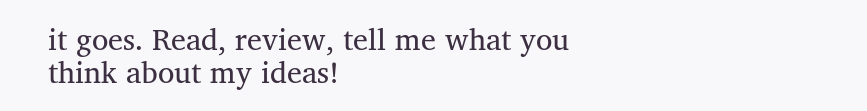it goes. Read, review, tell me what you think about my ideas!